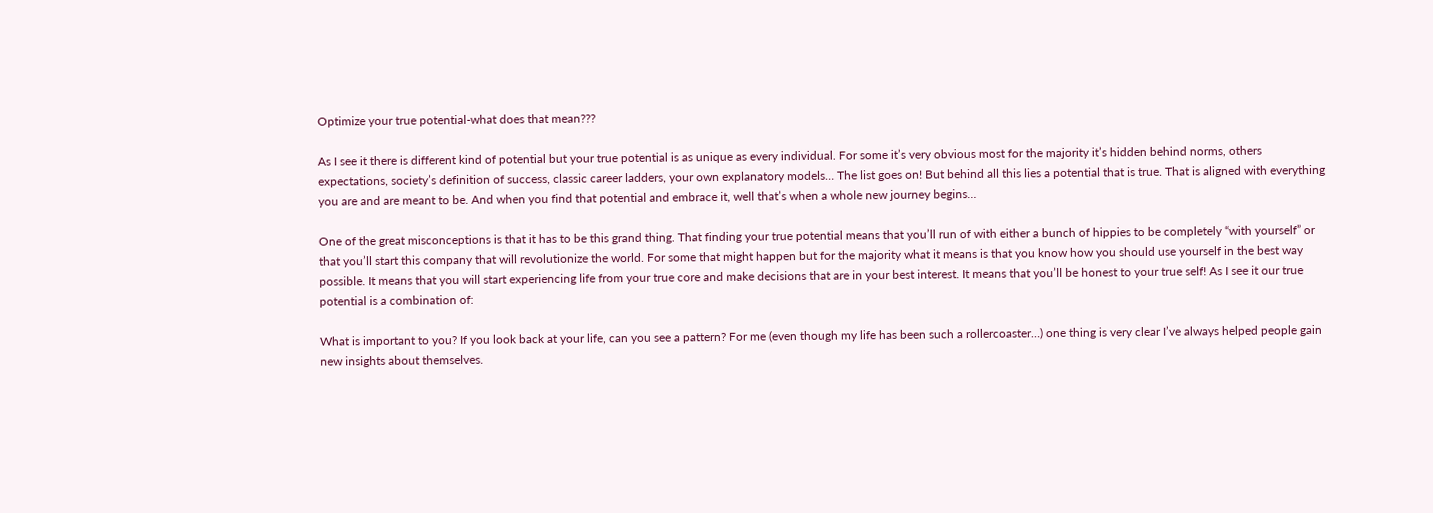Optimize your true potential-what does that mean???

As I see it there is different kind of potential but your true potential is as unique as every individual. For some it’s very obvious most for the majority it’s hidden behind norms, others expectations, society’s definition of success, classic career ladders, your own explanatory models… The list goes on! But behind all this lies a potential that is true. That is aligned with everything you are and are meant to be. And when you find that potential and embrace it, well that’s when a whole new journey begins…

One of the great misconceptions is that it has to be this grand thing. That finding your true potential means that you’ll run of with either a bunch of hippies to be completely “with yourself” or that you’ll start this company that will revolutionize the world. For some that might happen but for the majority what it means is that you know how you should use yourself in the best way possible. It means that you will start experiencing life from your true core and make decisions that are in your best interest. It means that you’ll be honest to your true self! As I see it our true potential is a combination of:

What is important to you? If you look back at your life, can you see a pattern? For me (even though my life has been such a rollercoaster…) one thing is very clear I’ve always helped people gain new insights about themselves.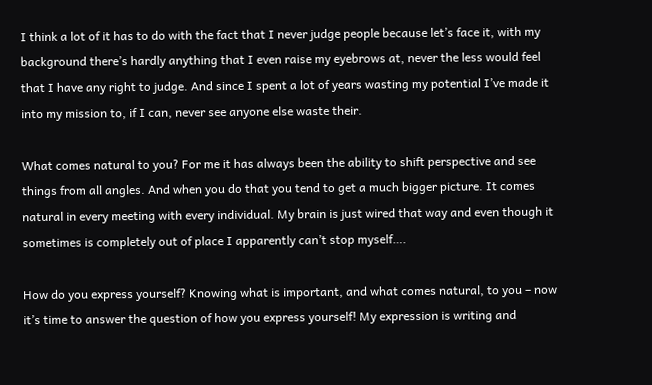I think a lot of it has to do with the fact that I never judge people because let’s face it, with my background there’s hardly anything that I even raise my eyebrows at, never the less would feel that I have any right to judge. And since I spent a lot of years wasting my potential I’ve made it into my mission to, if I can, never see anyone else waste their.

What comes natural to you? For me it has always been the ability to shift perspective and see things from all angles. And when you do that you tend to get a much bigger picture. It comes natural in every meeting with every individual. My brain is just wired that way and even though it sometimes is completely out of place I apparently can’t stop myself….

How do you express yourself? Knowing what is important, and what comes natural, to you – now it’s time to answer the question of how you express yourself! My expression is writing and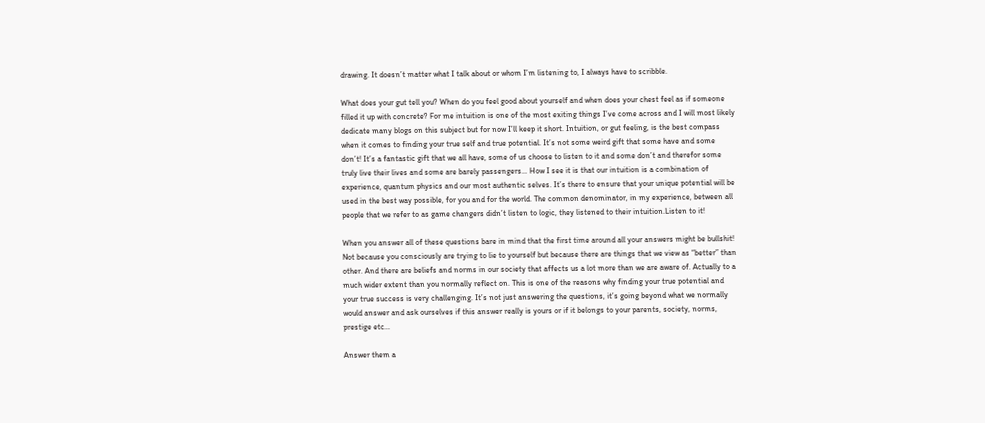drawing. It doesn’t matter what I talk about or whom I’m listening to, I always have to scribble.

What does your gut tell you? When do you feel good about yourself and when does your chest feel as if someone filled it up with concrete? For me intuition is one of the most exiting things I’ve come across and I will most likely dedicate many blogs on this subject but for now I’ll keep it short. Intuition, or gut feeling, is the best compass when it comes to finding your true self and true potential. It’s not some weird gift that some have and some don’t! It’s a fantastic gift that we all have, some of us choose to listen to it and some don’t and therefor some truly live their lives and some are barely passengers… How I see it is that our intuition is a combination of experience, quantum physics and our most authentic selves. It’s there to ensure that your unique potential will be used in the best way possible, for you and for the world. The common denominator, in my experience, between all people that we refer to as game changers didn’t listen to logic, they listened to their intuition.Listen to it!

When you answer all of these questions bare in mind that the first time around all your answers might be bullshit! Not because you consciously are trying to lie to yourself but because there are things that we view as “better” than other. And there are beliefs and norms in our society that affects us a lot more than we are aware of. Actually to a much wider extent than you normally reflect on. This is one of the reasons why finding your true potential and your true success is very challenging. It’s not just answering the questions, it’s going beyond what we normally would answer and ask ourselves if this answer really is yours or if it belongs to your parents, society, norms, prestige etc…

Answer them a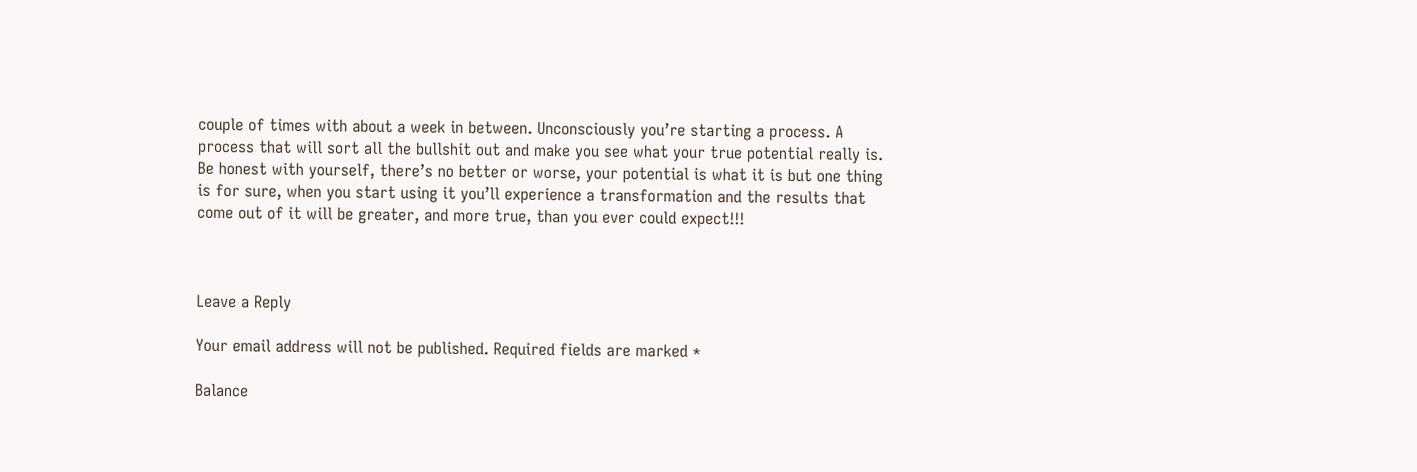couple of times with about a week in between. Unconsciously you’re starting a process. A process that will sort all the bullshit out and make you see what your true potential really is. Be honest with yourself, there’s no better or worse, your potential is what it is but one thing is for sure, when you start using it you’ll experience a transformation and the results that come out of it will be greater, and more true, than you ever could expect!!!



Leave a Reply

Your email address will not be published. Required fields are marked *

Balance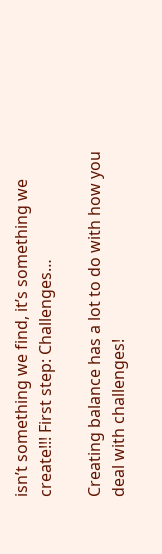isn’t something we find, it’s something we create!!! First step: Challenges…

Creating balance has a lot to do with how you deal with challenges!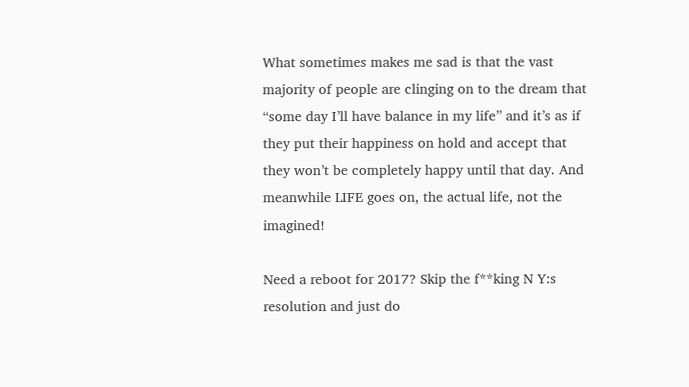What sometimes makes me sad is that the vast majority of people are clinging on to the dream that “some day I’ll have balance in my life” and it’s as if they put their happiness on hold and accept that they won’t be completely happy until that day. And meanwhile LIFE goes on, the actual life, not the imagined!

Need a reboot for 2017? Skip the f**king N Y:s resolution and just do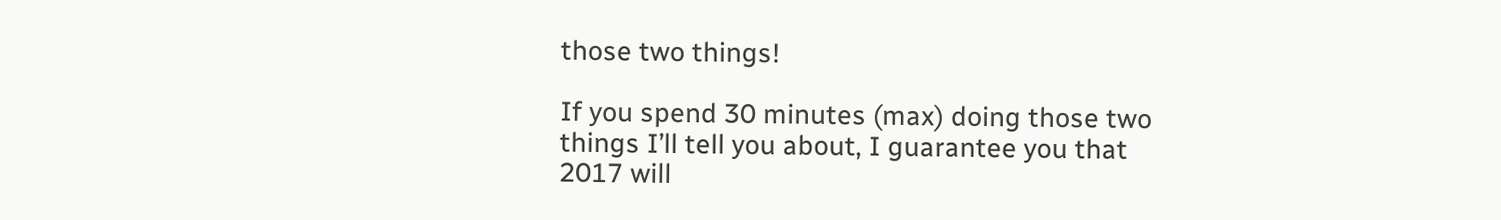those two things!

If you spend 30 minutes (max) doing those two things I’ll tell you about, I guarantee you that 2017 will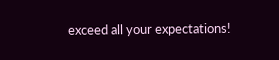exceed all your expectations!